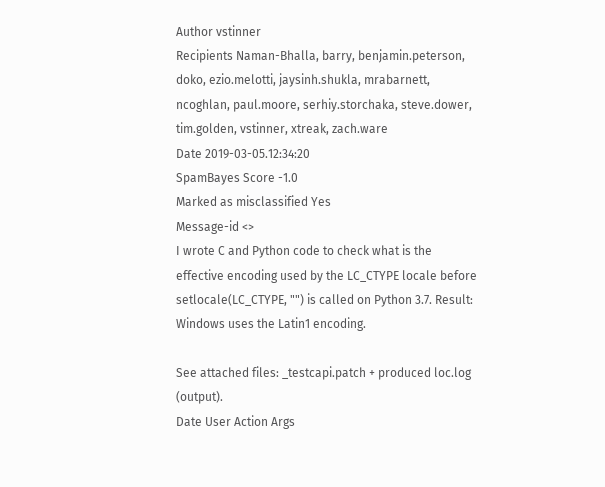Author vstinner
Recipients Naman-Bhalla, barry, benjamin.peterson, doko, ezio.melotti, jaysinh.shukla, mrabarnett, ncoghlan, paul.moore, serhiy.storchaka, steve.dower, tim.golden, vstinner, xtreak, zach.ware
Date 2019-03-05.12:34:20
SpamBayes Score -1.0
Marked as misclassified Yes
Message-id <>
I wrote C and Python code to check what is the effective encoding used by the LC_CTYPE locale before setlocale(LC_CTYPE, "") is called on Python 3.7. Result: Windows uses the Latin1 encoding.

See attached files: _testcapi.patch + produced loc.log (output).
Date User Action Args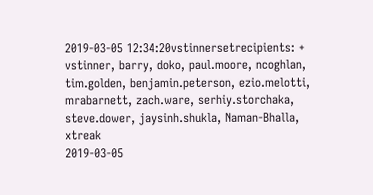2019-03-05 12:34:20vstinnersetrecipients: + vstinner, barry, doko, paul.moore, ncoghlan, tim.golden, benjamin.peterson, ezio.melotti, mrabarnett, zach.ware, serhiy.storchaka, steve.dower, jaysinh.shukla, Naman-Bhalla, xtreak
2019-03-05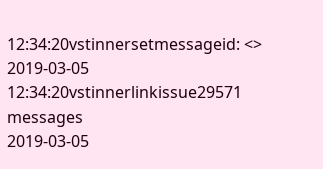12:34:20vstinnersetmessageid: <>
2019-03-05 12:34:20vstinnerlinkissue29571 messages
2019-03-05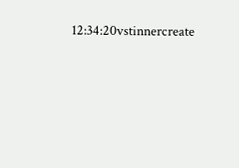12:34:20vstinnercreate